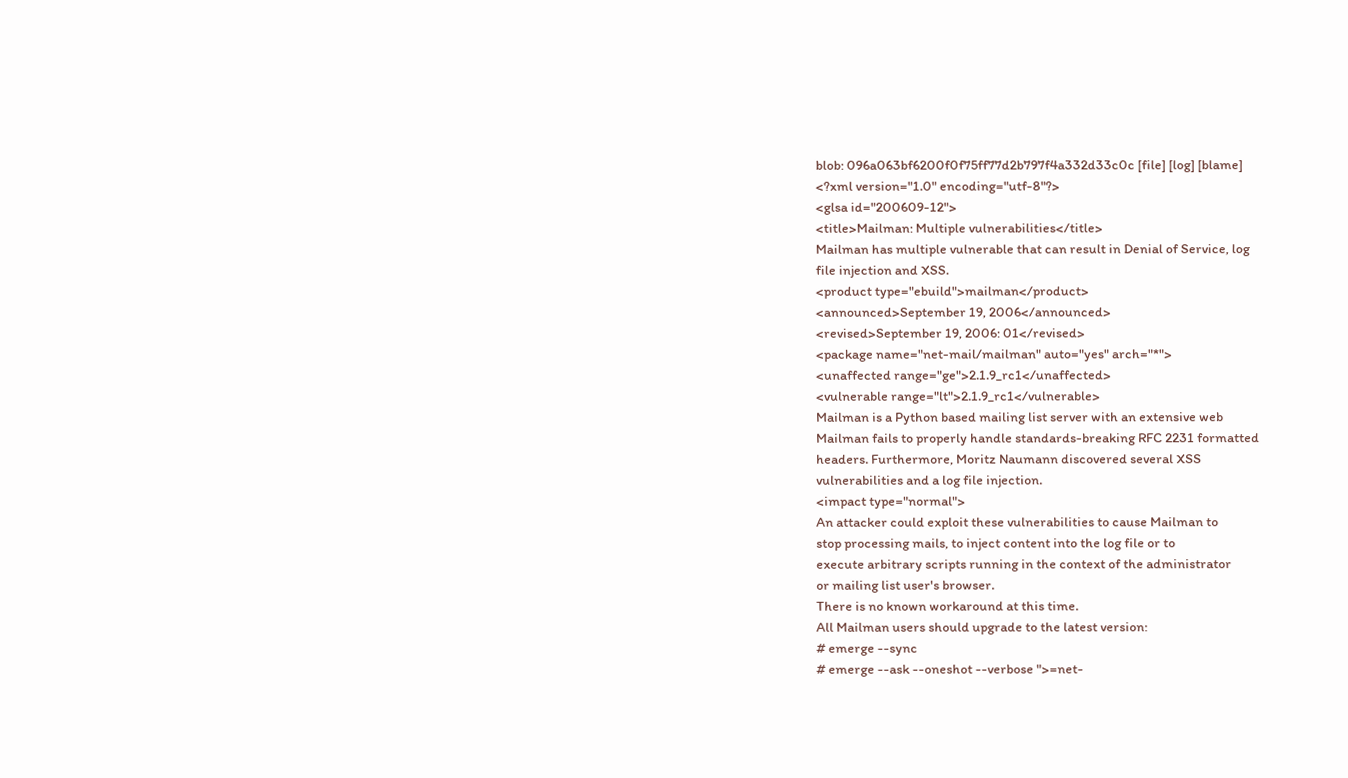blob: 096a063bf6200f0f75ff77d2b797f4a332d33c0c [file] [log] [blame]
<?xml version="1.0" encoding="utf-8"?>
<glsa id="200609-12">
<title>Mailman: Multiple vulnerabilities</title>
Mailman has multiple vulnerable that can result in Denial of Service, log
file injection and XSS.
<product type="ebuild">mailman</product>
<announced>September 19, 2006</announced>
<revised>September 19, 2006: 01</revised>
<package name="net-mail/mailman" auto="yes" arch="*">
<unaffected range="ge">2.1.9_rc1</unaffected>
<vulnerable range="lt">2.1.9_rc1</vulnerable>
Mailman is a Python based mailing list server with an extensive web
Mailman fails to properly handle standards-breaking RFC 2231 formatted
headers. Furthermore, Moritz Naumann discovered several XSS
vulnerabilities and a log file injection.
<impact type="normal">
An attacker could exploit these vulnerabilities to cause Mailman to
stop processing mails, to inject content into the log file or to
execute arbitrary scripts running in the context of the administrator
or mailing list user's browser.
There is no known workaround at this time.
All Mailman users should upgrade to the latest version:
# emerge --sync
# emerge --ask --oneshot --verbose ">=net-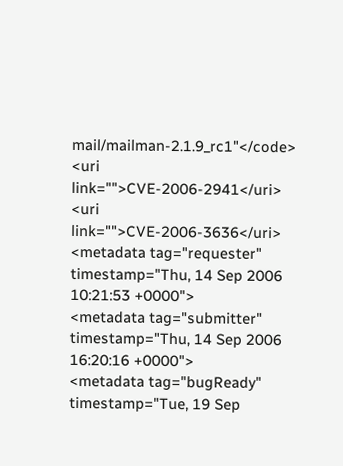mail/mailman-2.1.9_rc1"</code>
<uri link="">CVE-2006-2941</uri>
<uri link="">CVE-2006-3636</uri>
<metadata tag="requester" timestamp="Thu, 14 Sep 2006 10:21:53 +0000">
<metadata tag="submitter" timestamp="Thu, 14 Sep 2006 16:20:16 +0000">
<metadata tag="bugReady" timestamp="Tue, 19 Sep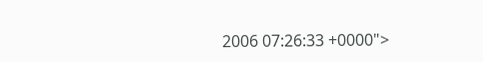2006 07:26:33 +0000">